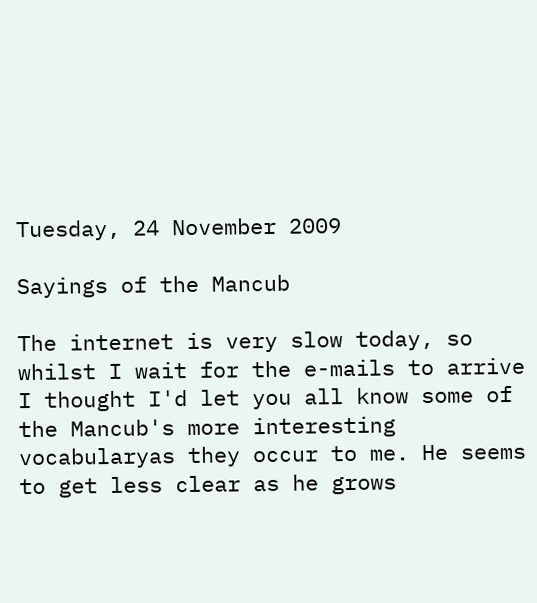Tuesday, 24 November 2009

Sayings of the Mancub

The internet is very slow today, so whilst I wait for the e-mails to arrive I thought I'd let you all know some of the Mancub's more interesting vocabularyas they occur to me. He seems to get less clear as he grows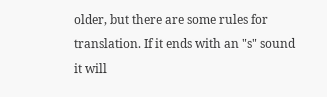older, but there are some rules for translation. If it ends with an "s" sound it will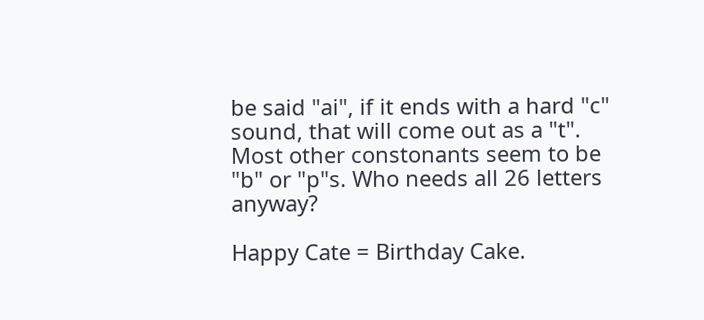be said "ai", if it ends with a hard "c" sound, that will come out as a "t". Most other constonants seem to be "b" or "p"s. Who needs all 26 letters anyway?

Happy Cate = Birthday Cake.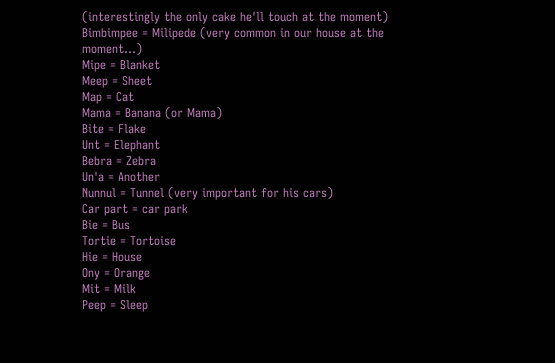(interestingly the only cake he'll touch at the moment)
Bimbimpee = Milipede (very common in our house at the moment...)
Mipe = Blanket
Meep = Sheet
Map = Cat
Mama = Banana (or Mama)
Bite = Flake
Unt = Elephant
Bebra = Zebra
Un'a = Another
Nunnul = Tunnel (very important for his cars)
Car part = car park
Bie = Bus
Tortie = Tortoise
Hie = House
Ony = Orange
Mit = Milk
Peep = Sleep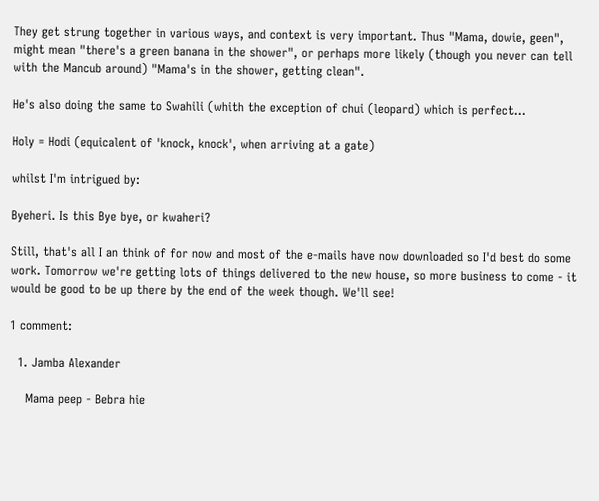They get strung together in various ways, and context is very important. Thus "Mama, dowie, geen", might mean "there's a green banana in the shower", or perhaps more likely (though you never can tell with the Mancub around) "Mama's in the shower, getting clean".

He's also doing the same to Swahili (whith the exception of chui (leopard) which is perfect...

Holy = Hodi (equicalent of 'knock, knock', when arriving at a gate)

whilst I'm intrigued by:

Byeheri. Is this Bye bye, or kwaheri?

Still, that's all I an think of for now and most of the e-mails have now downloaded so I'd best do some work. Tomorrow we're getting lots of things delivered to the new house, so more business to come - it would be good to be up there by the end of the week though. We'll see!

1 comment:

  1. Jamba Alexander

    Mama peep - Bebra hie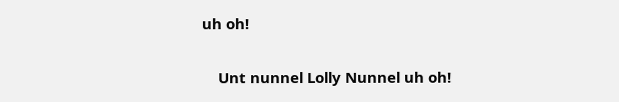uh oh!

    Unt nunnel Lolly Nunnel uh oh!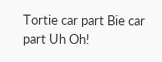Tortie car part Bie car part Uh Oh!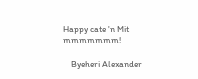Happy cate 'n Mit mmmmmmm!

    Byeheri Alexander